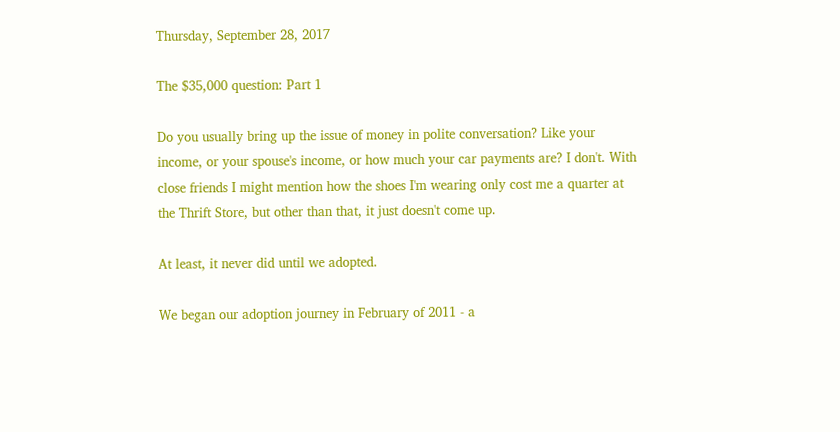Thursday, September 28, 2017

The $35,000 question: Part 1

Do you usually bring up the issue of money in polite conversation? Like your income, or your spouse's income, or how much your car payments are? I don't. With close friends I might mention how the shoes I'm wearing only cost me a quarter at the Thrift Store, but other than that, it just doesn't come up.

At least, it never did until we adopted.

We began our adoption journey in February of 2011 - a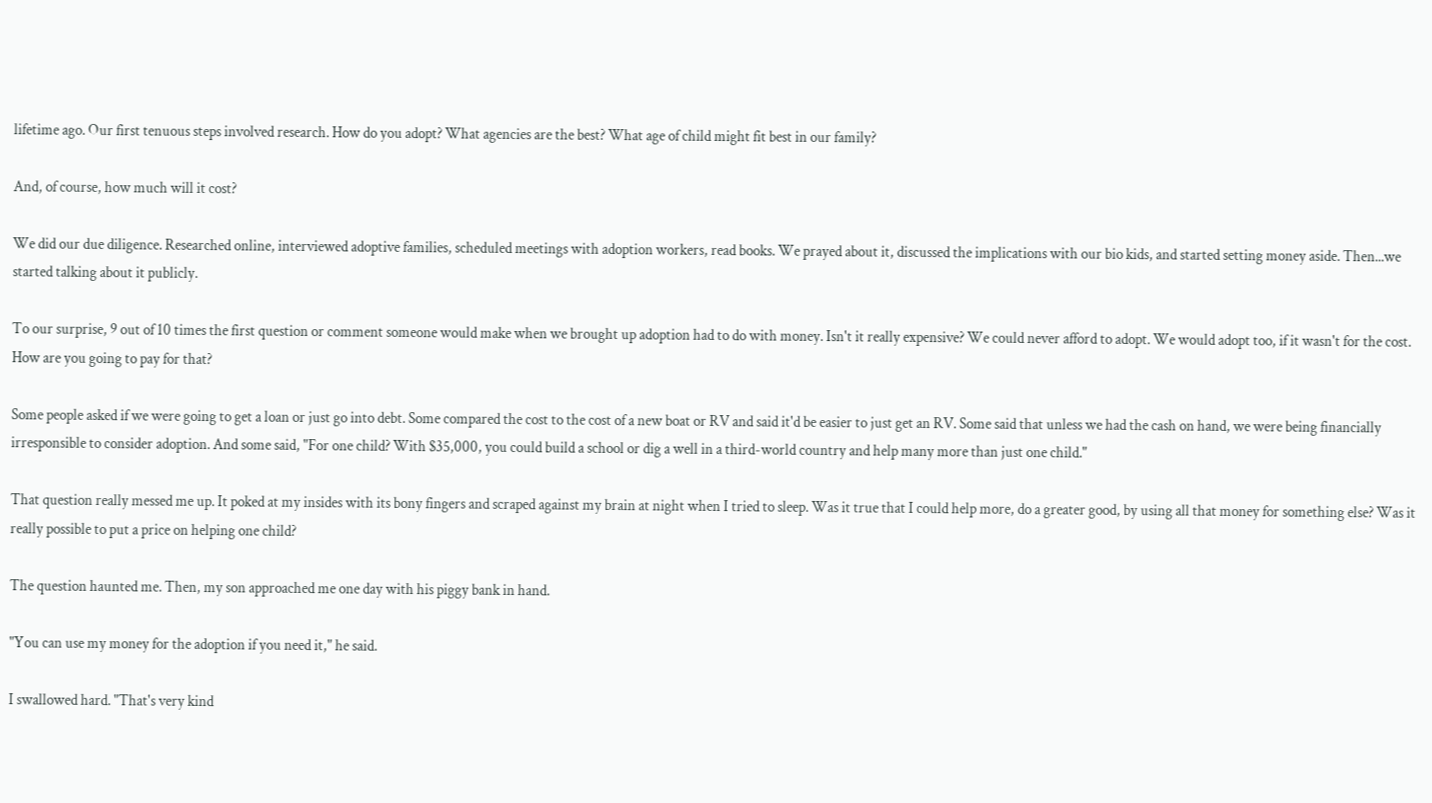lifetime ago. Our first tenuous steps involved research. How do you adopt? What agencies are the best? What age of child might fit best in our family?

And, of course, how much will it cost?

We did our due diligence. Researched online, interviewed adoptive families, scheduled meetings with adoption workers, read books. We prayed about it, discussed the implications with our bio kids, and started setting money aside. Then...we started talking about it publicly.

To our surprise, 9 out of 10 times the first question or comment someone would make when we brought up adoption had to do with money. Isn't it really expensive? We could never afford to adopt. We would adopt too, if it wasn't for the cost. How are you going to pay for that?

Some people asked if we were going to get a loan or just go into debt. Some compared the cost to the cost of a new boat or RV and said it'd be easier to just get an RV. Some said that unless we had the cash on hand, we were being financially irresponsible to consider adoption. And some said, "For one child? With $35,000, you could build a school or dig a well in a third-world country and help many more than just one child."

That question really messed me up. It poked at my insides with its bony fingers and scraped against my brain at night when I tried to sleep. Was it true that I could help more, do a greater good, by using all that money for something else? Was it really possible to put a price on helping one child?

The question haunted me. Then, my son approached me one day with his piggy bank in hand.

"You can use my money for the adoption if you need it," he said.

I swallowed hard. "That's very kind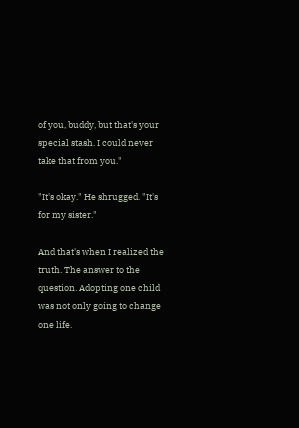of you, buddy, but that's your special stash. I could never take that from you."

"It's okay." He shrugged. "It's for my sister."

And that's when I realized the truth. The answer to the question. Adopting one child was not only going to change one life.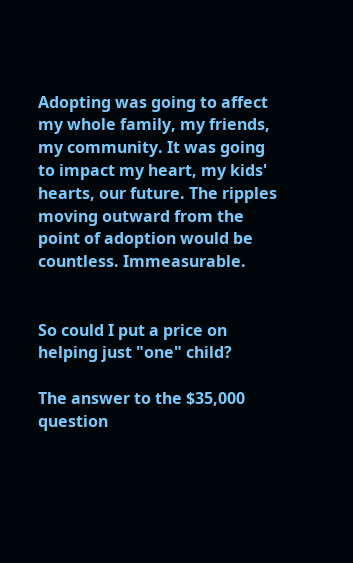Adopting was going to affect my whole family, my friends, my community. It was going to impact my heart, my kids' hearts, our future. The ripples moving outward from the point of adoption would be countless. Immeasurable.


So could I put a price on helping just "one" child?

The answer to the $35,000 question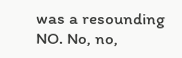was a resounding NO. No, no,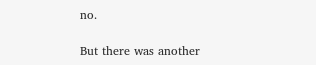no.

But there was another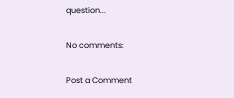question...

No comments:

Post a Comment